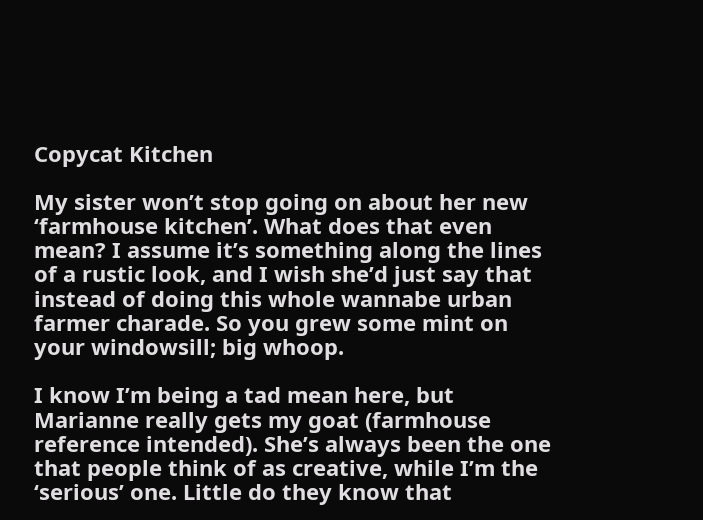Copycat Kitchen

My sister won’t stop going on about her new ‘farmhouse kitchen’. What does that even mean? I assume it’s something along the lines of a rustic look, and I wish she’d just say that instead of doing this whole wannabe urban farmer charade. So you grew some mint on your windowsill; big whoop.

I know I’m being a tad mean here, but Marianne really gets my goat (farmhouse reference intended). She’s always been the one that people think of as creative, while I’m the ‘serious’ one. Little do they know that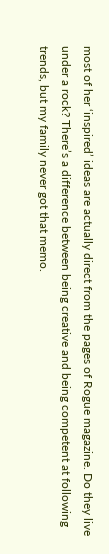most of her ‘inspired’ ideas are actually direct from the pages of Rogue magazine. Do they live under a rock? There’s a difference between being creative and being competent at following trends, but my family never got that memo.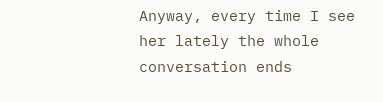Anyway, every time I see her lately the whole conversation ends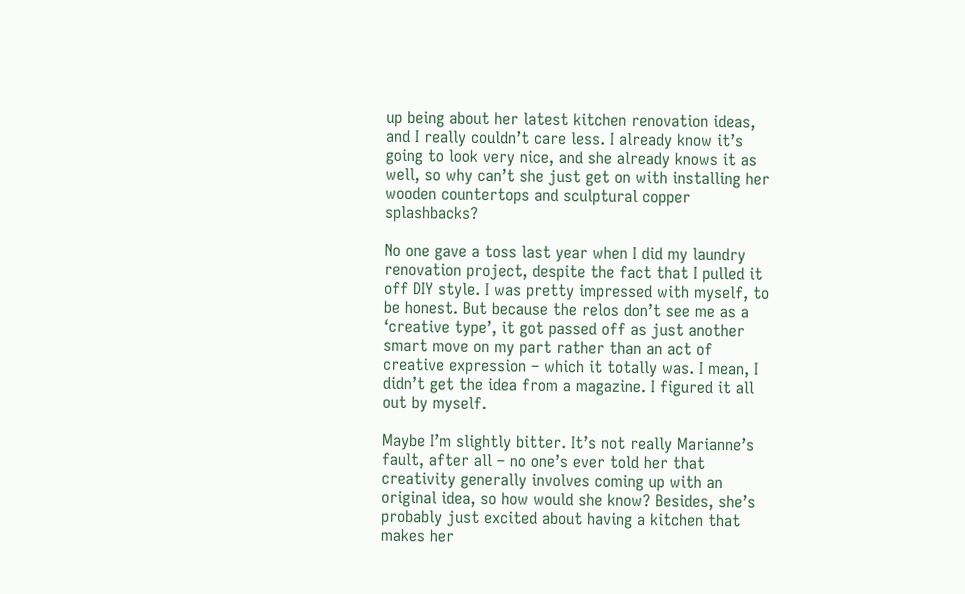up being about her latest kitchen renovation ideas, and I really couldn’t care less. I already know it’s going to look very nice, and she already knows it as well, so why can’t she just get on with installing her wooden countertops and sculptural copper splashbacks?

No one gave a toss last year when I did my laundry renovation project, despite the fact that I pulled it off DIY style. I was pretty impressed with myself, to be honest. But because the relos don’t see me as a ‘creative type’, it got passed off as just another smart move on my part rather than an act of creative expression – which it totally was. I mean, I didn’t get the idea from a magazine. I figured it all out by myself.

Maybe I’m slightly bitter. It’s not really Marianne’s fault, after all – no one’s ever told her that creativity generally involves coming up with an original idea, so how would she know? Besides, she’s probably just excited about having a kitchen that makes her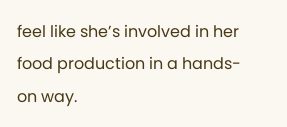feel like she’s involved in her food production in a hands-on way.